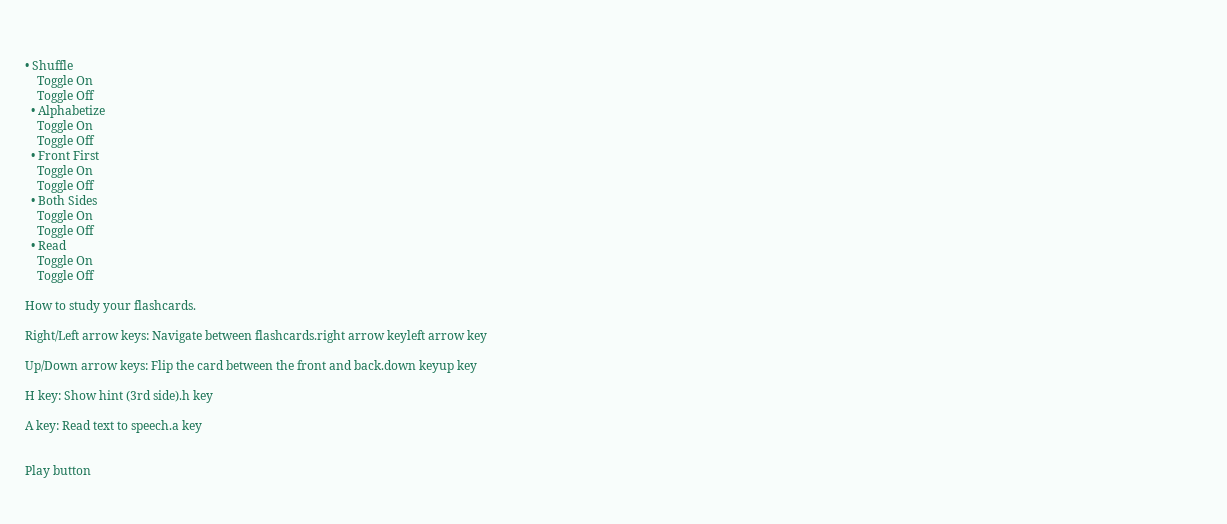• Shuffle
    Toggle On
    Toggle Off
  • Alphabetize
    Toggle On
    Toggle Off
  • Front First
    Toggle On
    Toggle Off
  • Both Sides
    Toggle On
    Toggle Off
  • Read
    Toggle On
    Toggle Off

How to study your flashcards.

Right/Left arrow keys: Navigate between flashcards.right arrow keyleft arrow key

Up/Down arrow keys: Flip the card between the front and back.down keyup key

H key: Show hint (3rd side).h key

A key: Read text to speech.a key


Play button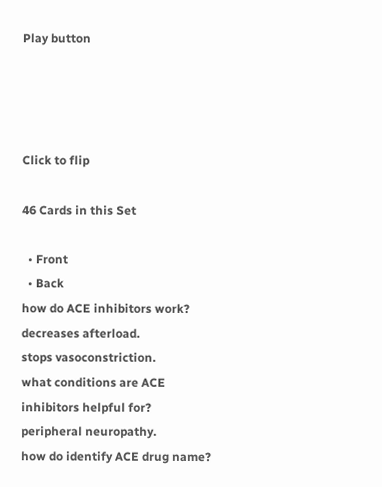Play button




Click to flip

46 Cards in this Set

  • Front
  • Back
how do ACE inhibitors work?
decreases afterload.
stops vasoconstriction.
what conditions are ACE inhibitors helpful for?
peripheral neuropathy.
how do identify ACE drug name?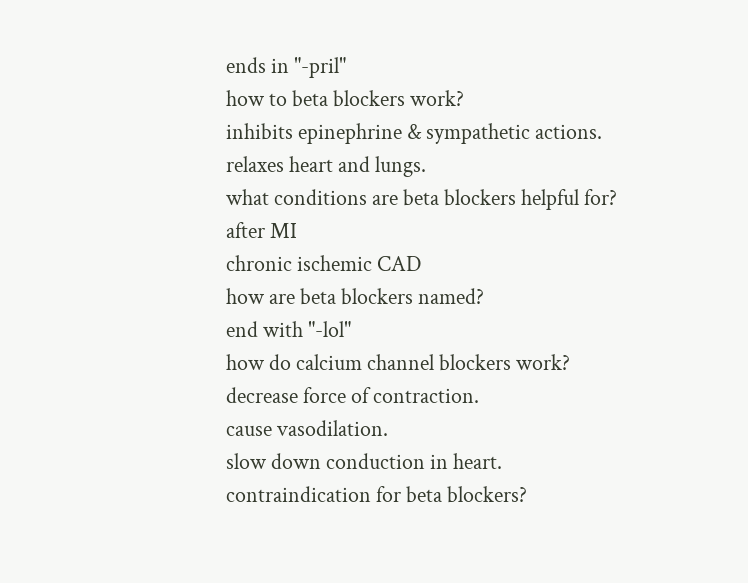ends in "-pril"
how to beta blockers work?
inhibits epinephrine & sympathetic actions.
relaxes heart and lungs.
what conditions are beta blockers helpful for?
after MI
chronic ischemic CAD
how are beta blockers named?
end with "-lol"
how do calcium channel blockers work?
decrease force of contraction.
cause vasodilation.
slow down conduction in heart.
contraindication for beta blockers?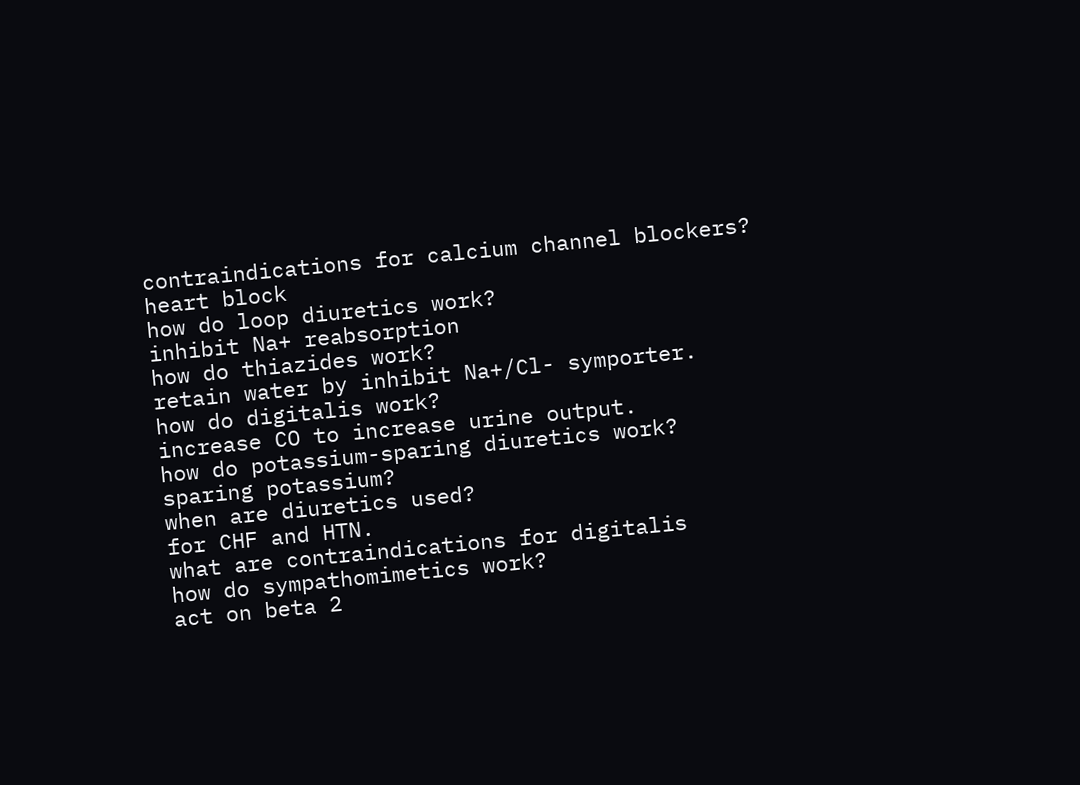contraindications for calcium channel blockers?
heart block
how do loop diuretics work?
inhibit Na+ reabsorption
how do thiazides work?
retain water by inhibit Na+/Cl- symporter.
how do digitalis work?
increase CO to increase urine output.
how do potassium-sparing diuretics work?
sparing potassium?
when are diuretics used?
for CHF and HTN.
what are contraindications for digitalis
how do sympathomimetics work?
act on beta 2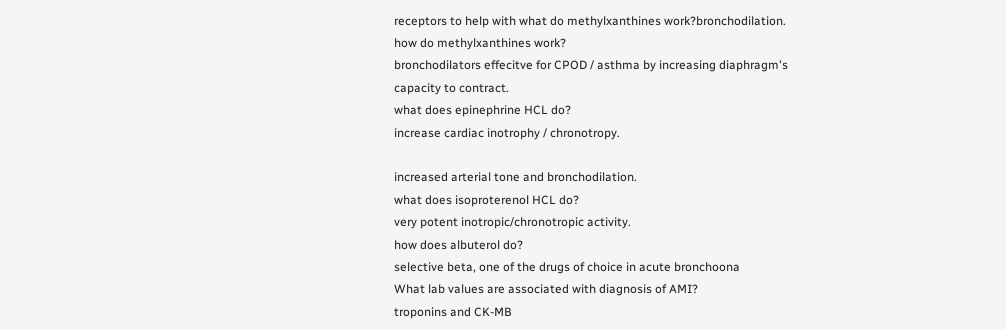receptors to help with what do methylxanthines work?bronchodilation.
how do methylxanthines work?
bronchodilators effecitve for CPOD / asthma by increasing diaphragm's capacity to contract.
what does epinephrine HCL do?
increase cardiac inotrophy / chronotropy.

increased arterial tone and bronchodilation.
what does isoproterenol HCL do?
very potent inotropic/chronotropic activity.
how does albuterol do?
selective beta, one of the drugs of choice in acute bronchoona
What lab values are associated with diagnosis of AMI?
troponins and CK-MB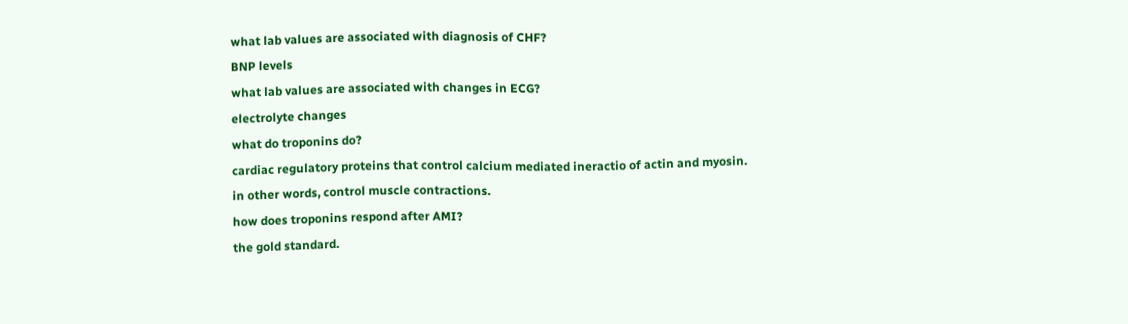what lab values are associated with diagnosis of CHF?
BNP levels
what lab values are associated with changes in ECG?
electrolyte changes
what do troponins do?
cardiac regulatory proteins that control calcium mediated ineractio of actin and myosin.
in other words, control muscle contractions.
how does troponins respond after AMI?
the gold standard.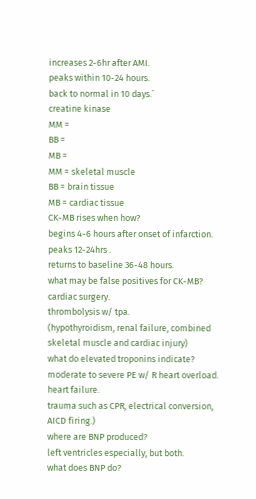increases 2-6hr after AMI.
peaks within 10-24 hours.
back to normal in 10 days.`
creatine kinase
MM =
BB =
MB =
MM = skeletal muscle
BB = brain tissue
MB = cardiac tissue
CK-MB rises when how?
begins 4-6 hours after onset of infarction.
peaks 12-24hrs .
returns to baseline 36-48 hours.
what may be false positives for CK-MB?
cardiac surgery.
thrombolysis w/ tpa.
(hypothyroidism, renal failure, combined skeletal muscle and cardiac injury)
what do elevated troponins indicate?
moderate to severe PE w/ R heart overload.
heart failure.
trauma such as CPR, electrical conversion, AICD firing.)
where are BNP produced?
left ventricles especially, but both.
what does BNP do?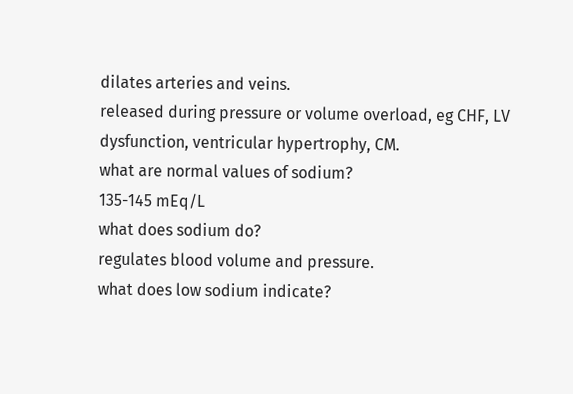dilates arteries and veins.
released during pressure or volume overload, eg CHF, LV dysfunction, ventricular hypertrophy, CM.
what are normal values of sodium?
135-145 mEq/L
what does sodium do?
regulates blood volume and pressure.
what does low sodium indicate?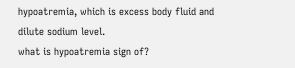hypoatremia, which is excess body fluid and dilute sodium level.
what is hypoatremia sign of?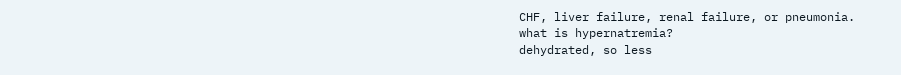CHF, liver failure, renal failure, or pneumonia.
what is hypernatremia?
dehydrated, so less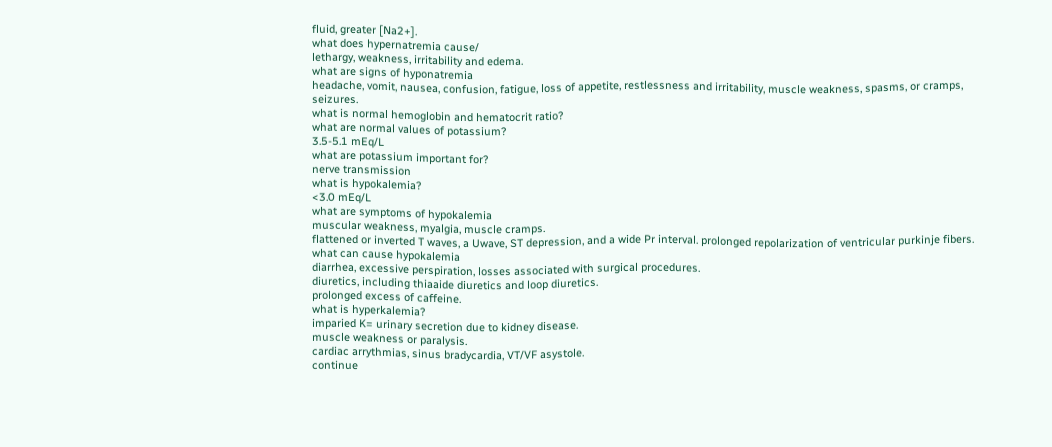fluid, greater [Na2+].
what does hypernatremia cause/
lethargy, weakness, irritability and edema.
what are signs of hyponatremia
headache, vomit, nausea, confusion, fatigue, loss of appetite, restlessness and irritability, muscle weakness, spasms, or cramps, seizures.
what is normal hemoglobin and hematocrit ratio?
what are normal values of potassium?
3.5-5.1 mEq/L
what are potassium important for?
nerve transmission
what is hypokalemia?
<3.0 mEq/L
what are symptoms of hypokalemia
muscular weakness, myalgia, muscle cramps.
flattened or inverted T waves, a Uwave, ST depression, and a wide Pr interval. prolonged repolarization of ventricular purkinje fibers.
what can cause hypokalemia
diarrhea, excessive perspiration, losses associated with surgical procedures.
diuretics, including thiaaide diuretics and loop diuretics.
prolonged excess of caffeine.
what is hyperkalemia?
imparied K= urinary secretion due to kidney disease.
muscle weakness or paralysis.
cardiac arrythmias, sinus bradycardia, VT/VF asystole.
continue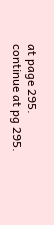at page 295.
continue at pg 295.